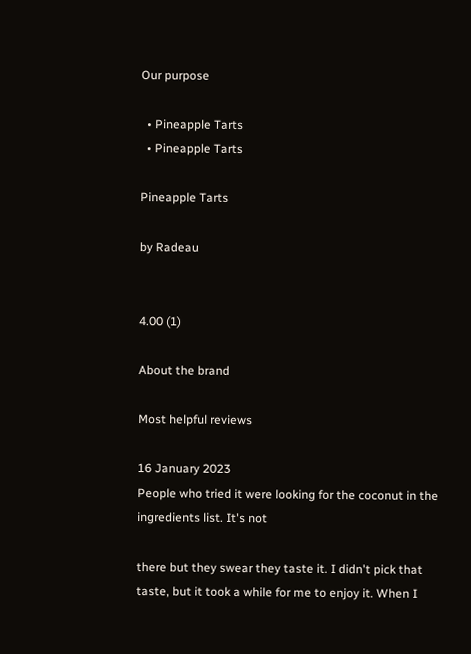Our purpose

  • Pineapple Tarts
  • Pineapple Tarts

Pineapple Tarts

by Radeau


4.00 (1)

About the brand

Most helpful reviews

16 January 2023
People who tried it were looking for the coconut in the ingredients list. It's not

there but they swear they taste it. I didn't pick that taste, but it took a while for me to enjoy it. When I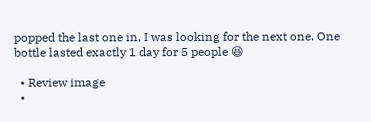popped the last one in, I was looking for the next one. One bottle lasted exactly 1 day for 5 people 😆

  • Review image
  •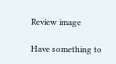Review image

Have something to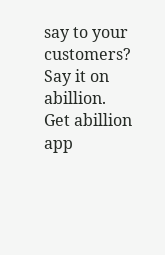say to your customers? Say it on abillion.
Get abillion app